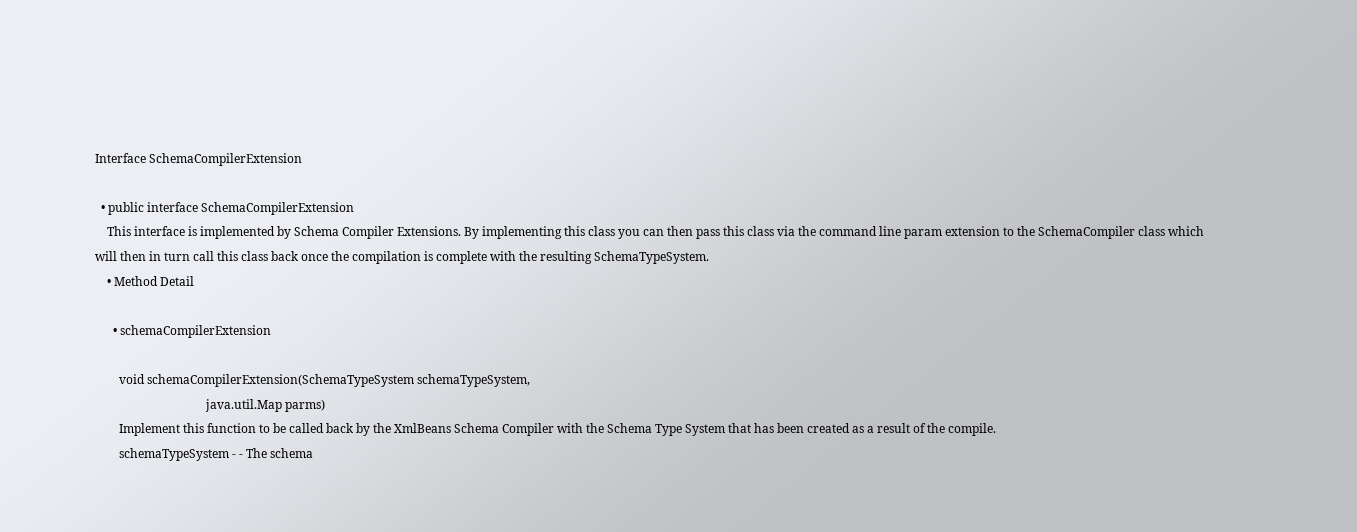Interface SchemaCompilerExtension

  • public interface SchemaCompilerExtension
    This interface is implemented by Schema Compiler Extensions. By implementing this class you can then pass this class via the command line param extension to the SchemaCompiler class which will then in turn call this class back once the compilation is complete with the resulting SchemaTypeSystem.
    • Method Detail

      • schemaCompilerExtension

        void schemaCompilerExtension(SchemaTypeSystem schemaTypeSystem,
                                     java.util.Map parms)
        Implement this function to be called back by the XmlBeans Schema Compiler with the Schema Type System that has been created as a result of the compile.
        schemaTypeSystem - - The schema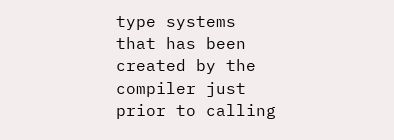type systems that has been created by the compiler just prior to calling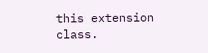this extension class.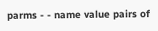parms - - name value pairs of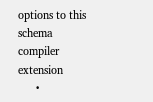options to this schema compiler extension
      •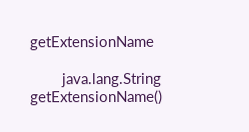getExtensionName

        java.lang.String getExtensionName()